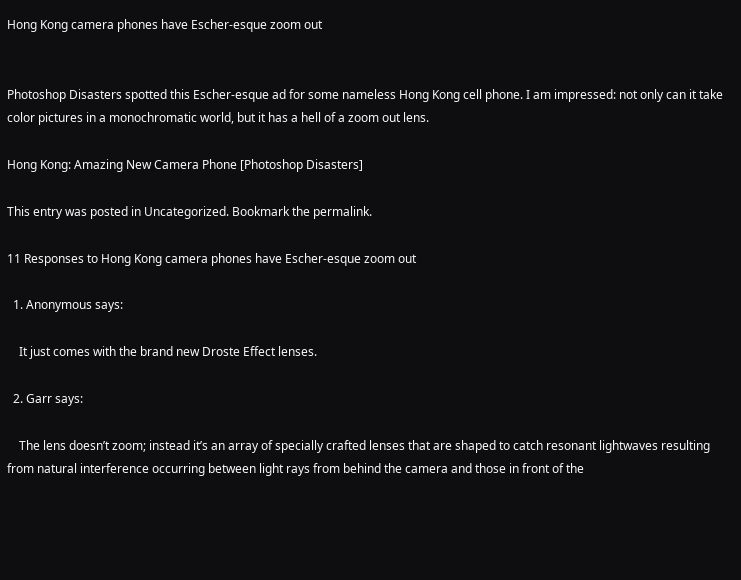Hong Kong camera phones have Escher-esque zoom out


Photoshop Disasters spotted this Escher-esque ad for some nameless Hong Kong cell phone. I am impressed: not only can it take color pictures in a monochromatic world, but it has a hell of a zoom out lens.

Hong Kong: Amazing New Camera Phone [Photoshop Disasters]

This entry was posted in Uncategorized. Bookmark the permalink.

11 Responses to Hong Kong camera phones have Escher-esque zoom out

  1. Anonymous says:

    It just comes with the brand new Droste Effect lenses.

  2. Garr says:

    The lens doesn’t zoom; instead it’s an array of specially crafted lenses that are shaped to catch resonant lightwaves resulting from natural interference occurring between light rays from behind the camera and those in front of the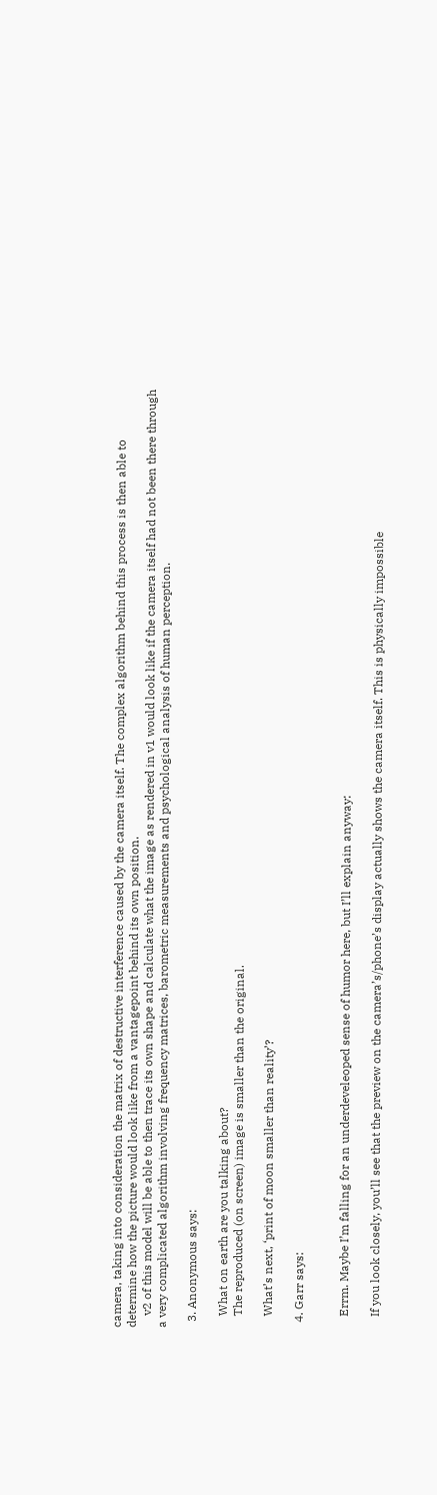camera, taking into consideration the matrix of destructive interference caused by the camera itself. The complex algorithm behind this process is then able to determine how the picture would look like from a vantagepoint behind its own position.
    v2 of this model will be able to then trace its own shape and calculate what the image as rendered in v1 would look like if the camera itself had not been there through a very complicated algorithm involving frequency matrices, barometric measurements and psychological analysis of human perception.

  3. Anonymous says:

    What on earth are you talking about?
    The reproduced (on screen) image is smaller than the original.

    What’s next, ‘print of moon smaller than reality’?

  4. Garr says:


    Errm. Maybe I’m falling for an underdeveleoped sense of humor here, but I’ll explain anyway:

    If you look closely, you’ll see that the preview on the camera’s/phone’s display actually shows the camera itself. This is physically impossible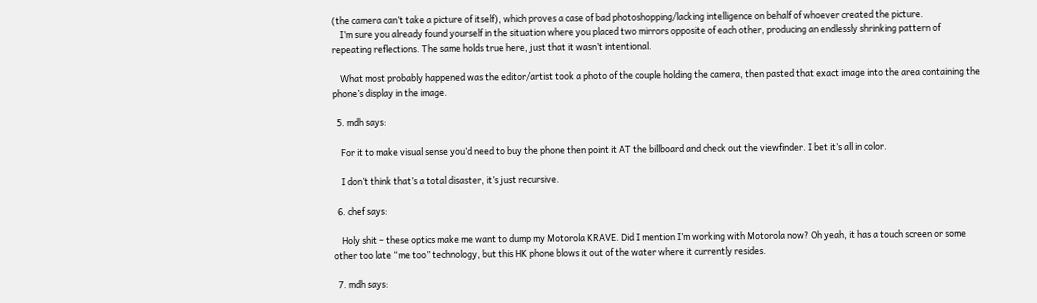(the camera can’t take a picture of itself), which proves a case of bad photoshopping/lacking intelligence on behalf of whoever created the picture.
    I’m sure you already found yourself in the situation where you placed two mirrors opposite of each other, producing an endlessly shrinking pattern of repeating reflections. The same holds true here, just that it wasn’t intentional.

    What most probably happened was the editor/artist took a photo of the couple holding the camera, then pasted that exact image into the area containing the phone’s display in the image.

  5. mdh says:

    For it to make visual sense you’d need to buy the phone then point it AT the billboard and check out the viewfinder. I bet it’s all in color.

    I don’t think that’s a total disaster, it’s just recursive.

  6. chef says:

    Holy shit – these optics make me want to dump my Motorola KRAVE. Did I mention I’m working with Motorola now? Oh yeah, it has a touch screen or some other too late “me too” technology, but this HK phone blows it out of the water where it currently resides.

  7. mdh says: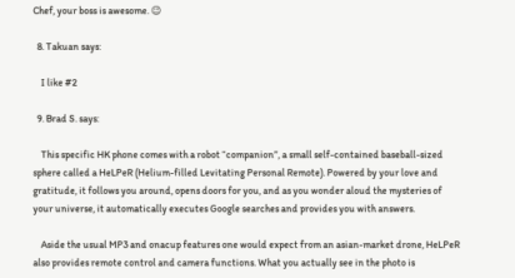Chef, your boss is awesome. 😉

  8. Takuan says:

    I like #2

  9. Brad S. says:

    This specific HK phone comes with a robot “companion”, a small self-contained baseball-sized sphere called a HeLPeR (Helium-filled Levitating Personal Remote). Powered by your love and gratitude, it follows you around, opens doors for you, and as you wonder aloud the mysteries of your universe, it automatically executes Google searches and provides you with answers.

    Aside the usual MP3 and onacup features one would expect from an asian-market drone, HeLPeR also provides remote control and camera functions. What you actually see in the photo is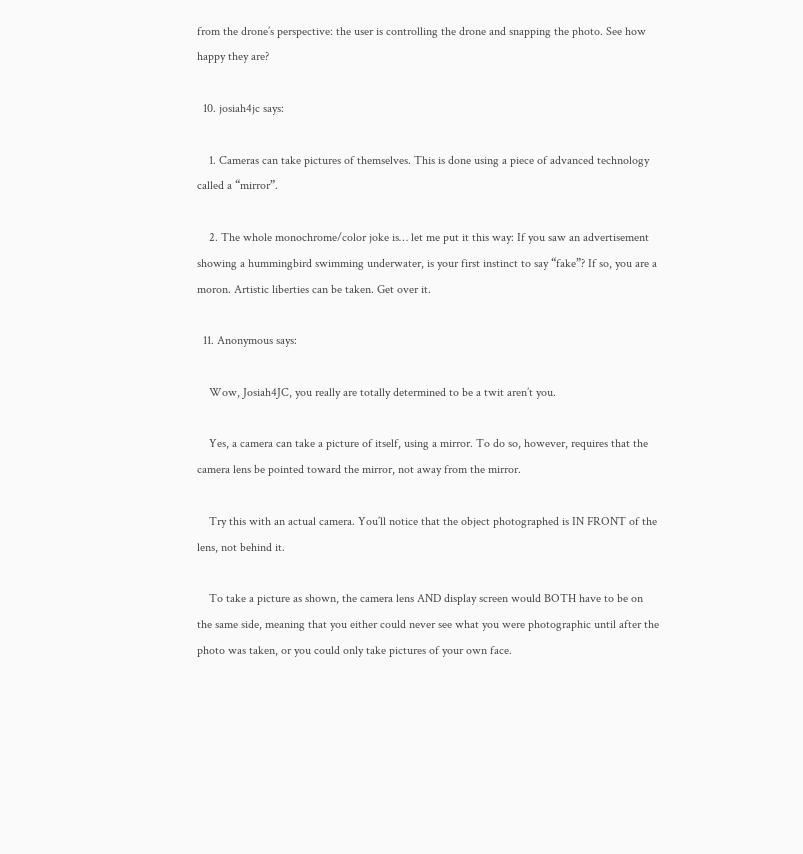from the drone’s perspective: the user is controlling the drone and snapping the photo. See how happy they are?

  10. josiah4jc says:

    1. Cameras can take pictures of themselves. This is done using a piece of advanced technology called a “mirror”.

    2. The whole monochrome/color joke is… let me put it this way: If you saw an advertisement showing a hummingbird swimming underwater, is your first instinct to say “fake”? If so, you are a moron. Artistic liberties can be taken. Get over it.

  11. Anonymous says:

    Wow, Josiah4JC, you really are totally determined to be a twit aren’t you.

    Yes, a camera can take a picture of itself, using a mirror. To do so, however, requires that the camera lens be pointed toward the mirror, not away from the mirror.

    Try this with an actual camera. You’ll notice that the object photographed is IN FRONT of the lens, not behind it.

    To take a picture as shown, the camera lens AND display screen would BOTH have to be on the same side, meaning that you either could never see what you were photographic until after the photo was taken, or you could only take pictures of your own face.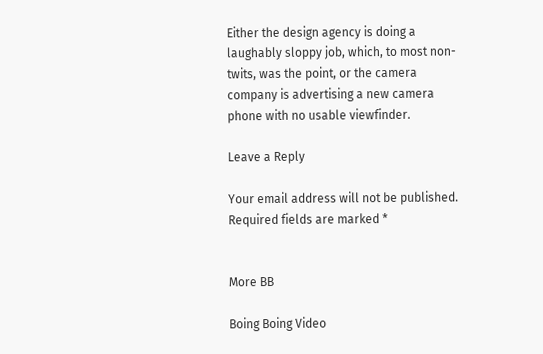Either the design agency is doing a laughably sloppy job, which, to most non-twits, was the point, or the camera company is advertising a new camera phone with no usable viewfinder.

Leave a Reply

Your email address will not be published. Required fields are marked *


More BB

Boing Boing Video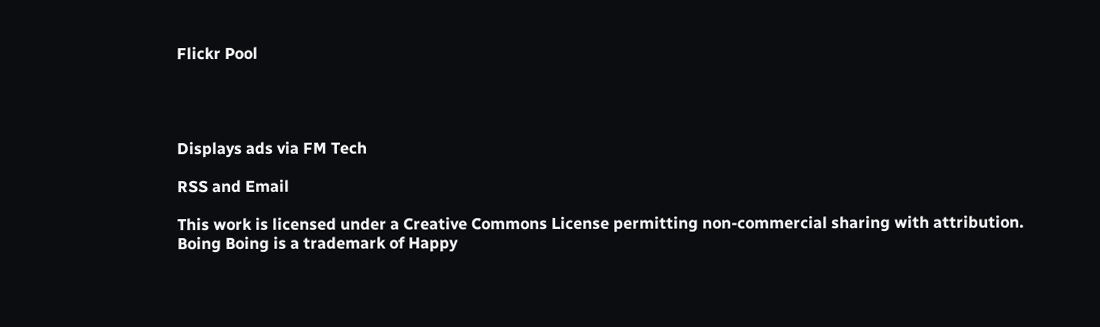Flickr Pool




Displays ads via FM Tech

RSS and Email

This work is licensed under a Creative Commons License permitting non-commercial sharing with attribution. Boing Boing is a trademark of Happy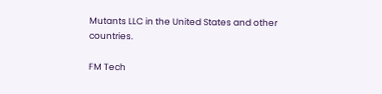Mutants LLC in the United States and other countries.

FM Tech